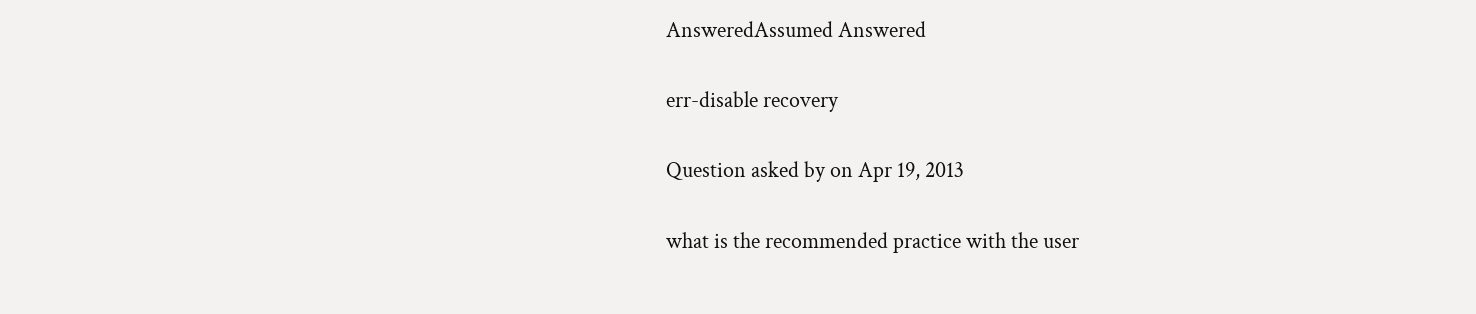AnsweredAssumed Answered

err-disable recovery

Question asked by on Apr 19, 2013

what is the recommended practice with the user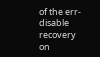of the err-disable recovery on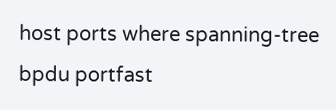host ports where spanning-tree bpdu portfast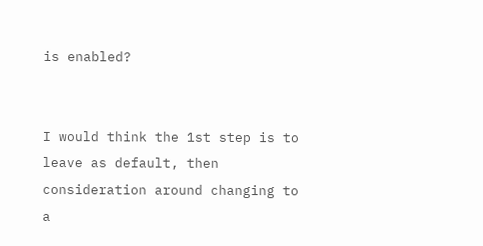is enabled?


I would think the 1st step is to leave as default, then consideration around changing to a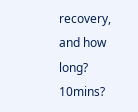recovery, and how long? 10mins?